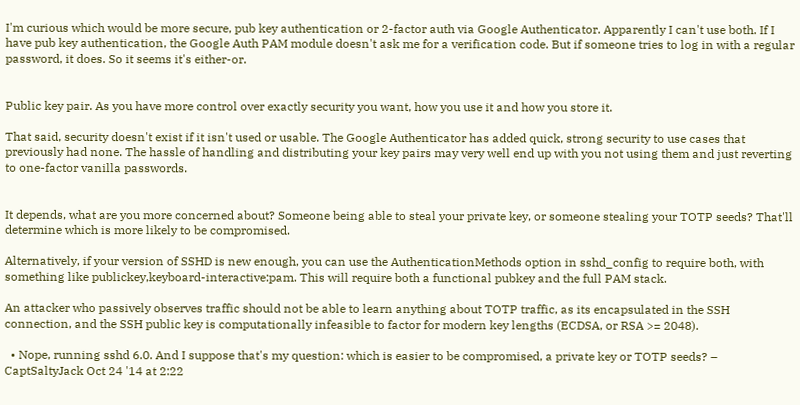I'm curious which would be more secure, pub key authentication or 2-factor auth via Google Authenticator. Apparently I can't use both. If I have pub key authentication, the Google Auth PAM module doesn't ask me for a verification code. But if someone tries to log in with a regular password, it does. So it seems it's either-or.


Public key pair. As you have more control over exactly security you want, how you use it and how you store it.

That said, security doesn't exist if it isn't used or usable. The Google Authenticator has added quick, strong security to use cases that previously had none. The hassle of handling and distributing your key pairs may very well end up with you not using them and just reverting to one-factor vanilla passwords.


It depends, what are you more concerned about? Someone being able to steal your private key, or someone stealing your TOTP seeds? That'll determine which is more likely to be compromised.

Alternatively, if your version of SSHD is new enough, you can use the AuthenticationMethods option in sshd_config to require both, with something like publickey,keyboard-interactive:pam. This will require both a functional pubkey and the full PAM stack.

An attacker who passively observes traffic should not be able to learn anything about TOTP traffic, as its encapsulated in the SSH connection, and the SSH public key is computationally infeasible to factor for modern key lengths (ECDSA, or RSA >= 2048).

  • Nope, running sshd 6.0. And I suppose that's my question: which is easier to be compromised, a private key or TOTP seeds? – CaptSaltyJack Oct 24 '14 at 2:22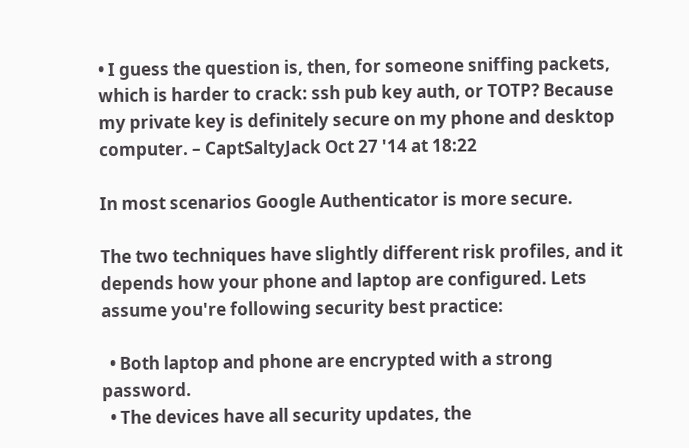• I guess the question is, then, for someone sniffing packets, which is harder to crack: ssh pub key auth, or TOTP? Because my private key is definitely secure on my phone and desktop computer. – CaptSaltyJack Oct 27 '14 at 18:22

In most scenarios Google Authenticator is more secure.

The two techniques have slightly different risk profiles, and it depends how your phone and laptop are configured. Lets assume you're following security best practice:

  • Both laptop and phone are encrypted with a strong password.
  • The devices have all security updates, the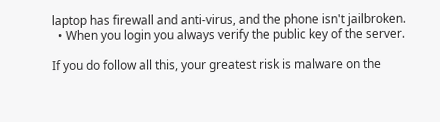laptop has firewall and anti-virus, and the phone isn't jailbroken.
  • When you login you always verify the public key of the server.

If you do follow all this, your greatest risk is malware on the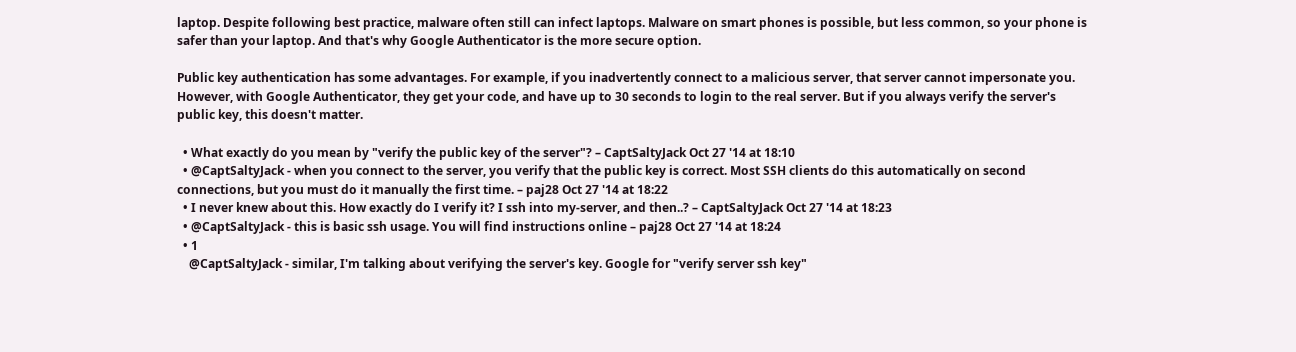laptop. Despite following best practice, malware often still can infect laptops. Malware on smart phones is possible, but less common, so your phone is safer than your laptop. And that's why Google Authenticator is the more secure option.

Public key authentication has some advantages. For example, if you inadvertently connect to a malicious server, that server cannot impersonate you. However, with Google Authenticator, they get your code, and have up to 30 seconds to login to the real server. But if you always verify the server's public key, this doesn't matter.

  • What exactly do you mean by "verify the public key of the server"? – CaptSaltyJack Oct 27 '14 at 18:10
  • @CaptSaltyJack - when you connect to the server, you verify that the public key is correct. Most SSH clients do this automatically on second connections, but you must do it manually the first time. – paj28 Oct 27 '14 at 18:22
  • I never knew about this. How exactly do I verify it? I ssh into my-server, and then..? – CaptSaltyJack Oct 27 '14 at 18:23
  • @CaptSaltyJack - this is basic ssh usage. You will find instructions online – paj28 Oct 27 '14 at 18:24
  • 1
    @CaptSaltyJack - similar, I'm talking about verifying the server's key. Google for "verify server ssh key"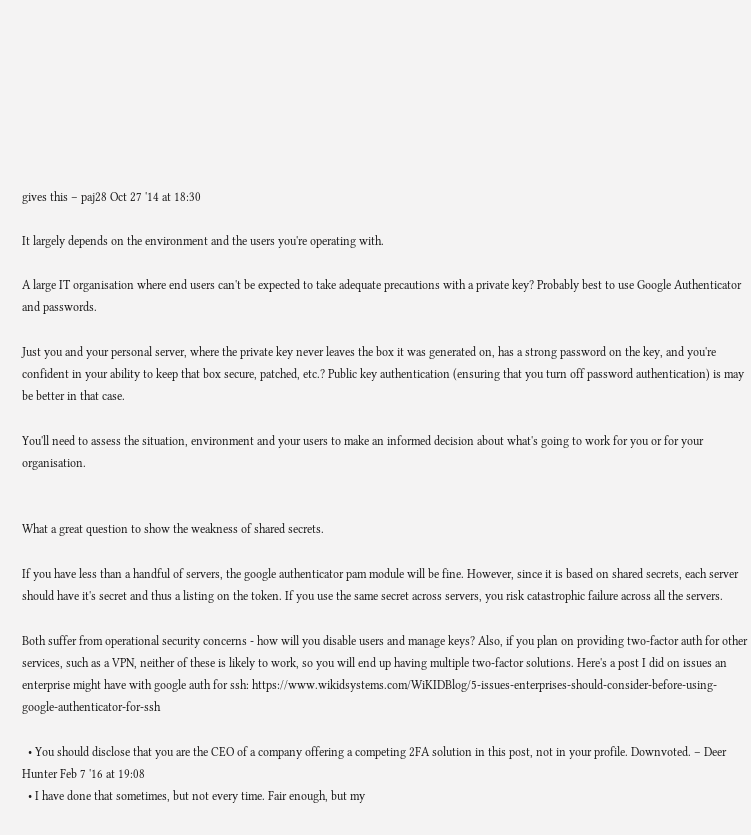gives this – paj28 Oct 27 '14 at 18:30

It largely depends on the environment and the users you're operating with.

A large IT organisation where end users can't be expected to take adequate precautions with a private key? Probably best to use Google Authenticator and passwords.

Just you and your personal server, where the private key never leaves the box it was generated on, has a strong password on the key, and you're confident in your ability to keep that box secure, patched, etc.? Public key authentication (ensuring that you turn off password authentication) is may be better in that case.

You'll need to assess the situation, environment and your users to make an informed decision about what's going to work for you or for your organisation.


What a great question to show the weakness of shared secrets.

If you have less than a handful of servers, the google authenticator pam module will be fine. However, since it is based on shared secrets, each server should have it's secret and thus a listing on the token. If you use the same secret across servers, you risk catastrophic failure across all the servers.

Both suffer from operational security concerns - how will you disable users and manage keys? Also, if you plan on providing two-factor auth for other services, such as a VPN, neither of these is likely to work, so you will end up having multiple two-factor solutions. Here's a post I did on issues an enterprise might have with google auth for ssh: https://www.wikidsystems.com/WiKIDBlog/5-issues-enterprises-should-consider-before-using-google-authenticator-for-ssh

  • You should disclose that you are the CEO of a company offering a competing 2FA solution in this post, not in your profile. Downvoted. – Deer Hunter Feb 7 '16 at 19:08
  • I have done that sometimes, but not every time. Fair enough, but my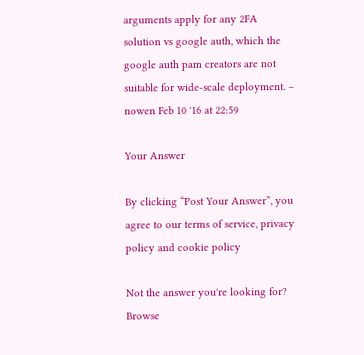arguments apply for any 2FA solution vs google auth, which the google auth pam creators are not suitable for wide-scale deployment. – nowen Feb 10 '16 at 22:59

Your Answer

By clicking “Post Your Answer”, you agree to our terms of service, privacy policy and cookie policy

Not the answer you're looking for? Browse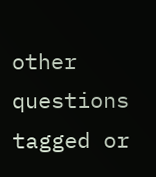other questions tagged or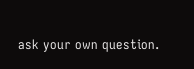ask your own question.